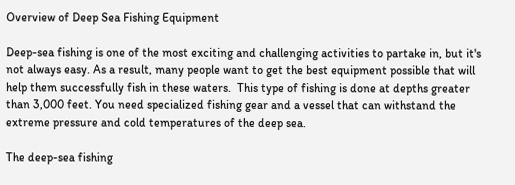Overview of Deep Sea Fishing Equipment

Deep-sea fishing is one of the most exciting and challenging activities to partake in, but it's not always easy. As a result, many people want to get the best equipment possible that will help them successfully fish in these waters.  This type of fishing is done at depths greater than 3,000 feet. You need specialized fishing gear and a vessel that can withstand the extreme pressure and cold temperatures of the deep sea.

The deep-sea fishing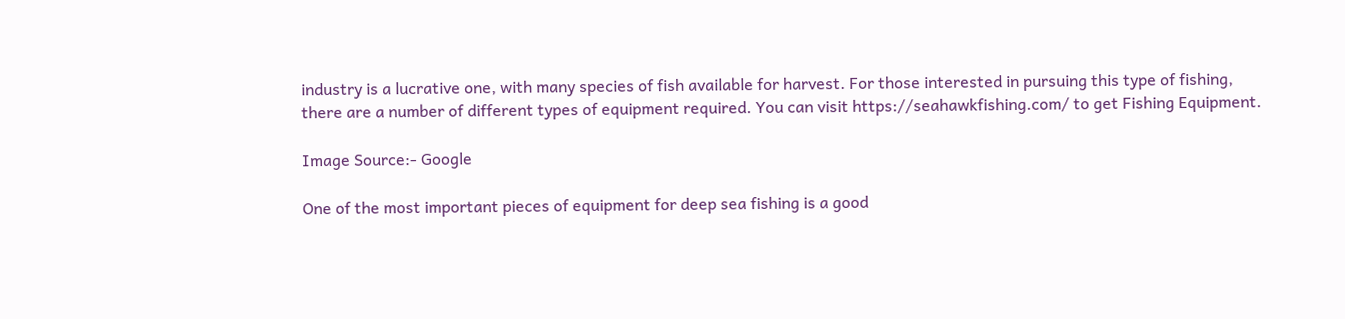industry is a lucrative one, with many species of fish available for harvest. For those interested in pursuing this type of fishing, there are a number of different types of equipment required. You can visit https://seahawkfishing.com/ to get Fishing Equipment.

Image Source:- Google

One of the most important pieces of equipment for deep sea fishing is a good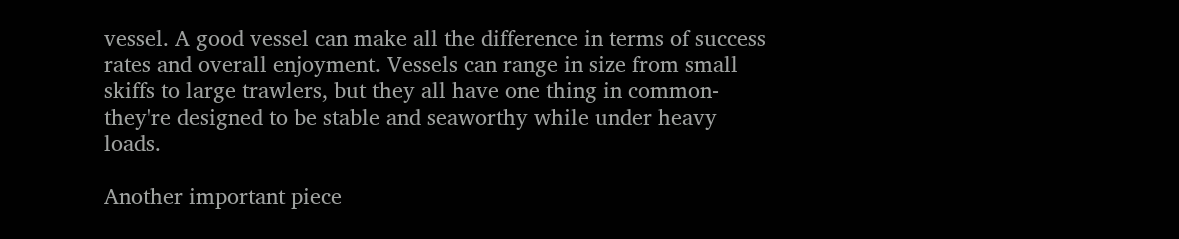vessel. A good vessel can make all the difference in terms of success rates and overall enjoyment. Vessels can range in size from small skiffs to large trawlers, but they all have one thing in common- they're designed to be stable and seaworthy while under heavy loads.

Another important piece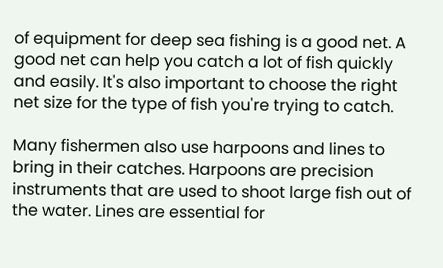of equipment for deep sea fishing is a good net. A good net can help you catch a lot of fish quickly and easily. It's also important to choose the right net size for the type of fish you're trying to catch.

Many fishermen also use harpoons and lines to bring in their catches. Harpoons are precision instruments that are used to shoot large fish out of the water. Lines are essential for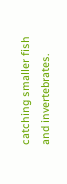catching smaller fish and invertebrates.